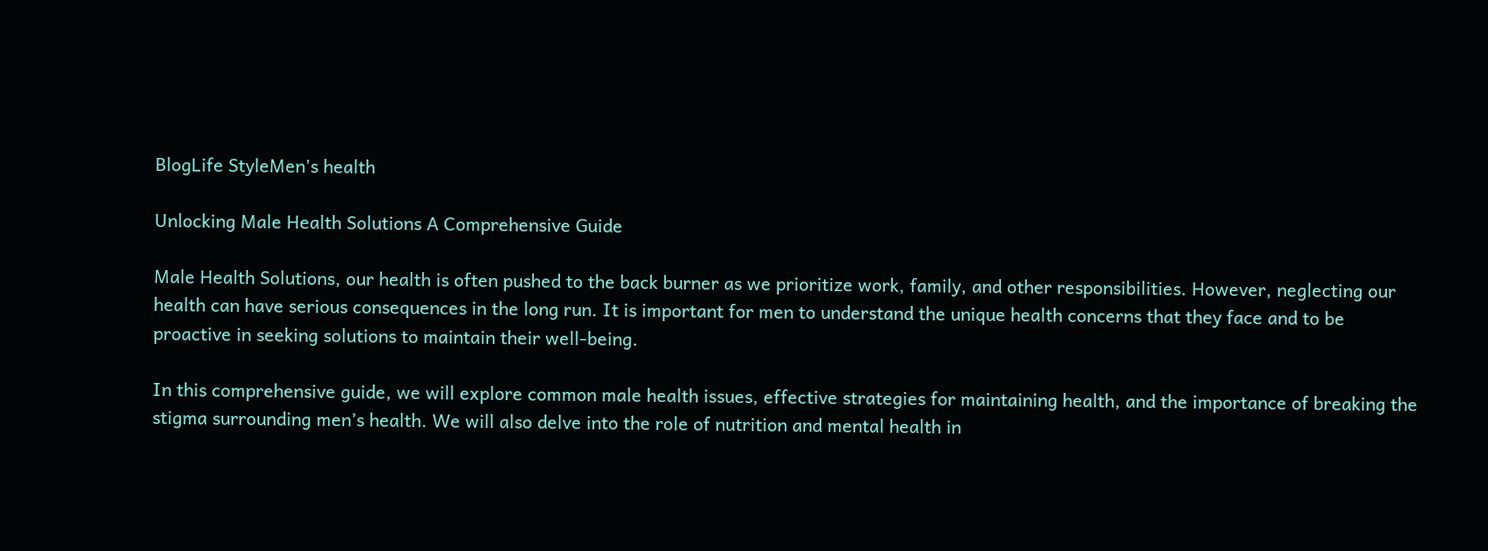BlogLife StyleMen's health

Unlocking Male Health Solutions A Comprehensive Guide

Male Health Solutions, our health is often pushed to the back burner as we prioritize work, family, and other responsibilities. However, neglecting our health can have serious consequences in the long run. It is important for men to understand the unique health concerns that they face and to be proactive in seeking solutions to maintain their well-being.

In this comprehensive guide, we will explore common male health issues, effective strategies for maintaining health, and the importance of breaking the stigma surrounding men’s health. We will also delve into the role of nutrition and mental health in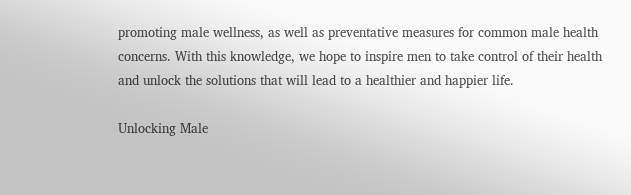promoting male wellness, as well as preventative measures for common male health concerns. With this knowledge, we hope to inspire men to take control of their health and unlock the solutions that will lead to a healthier and happier life.

Unlocking Male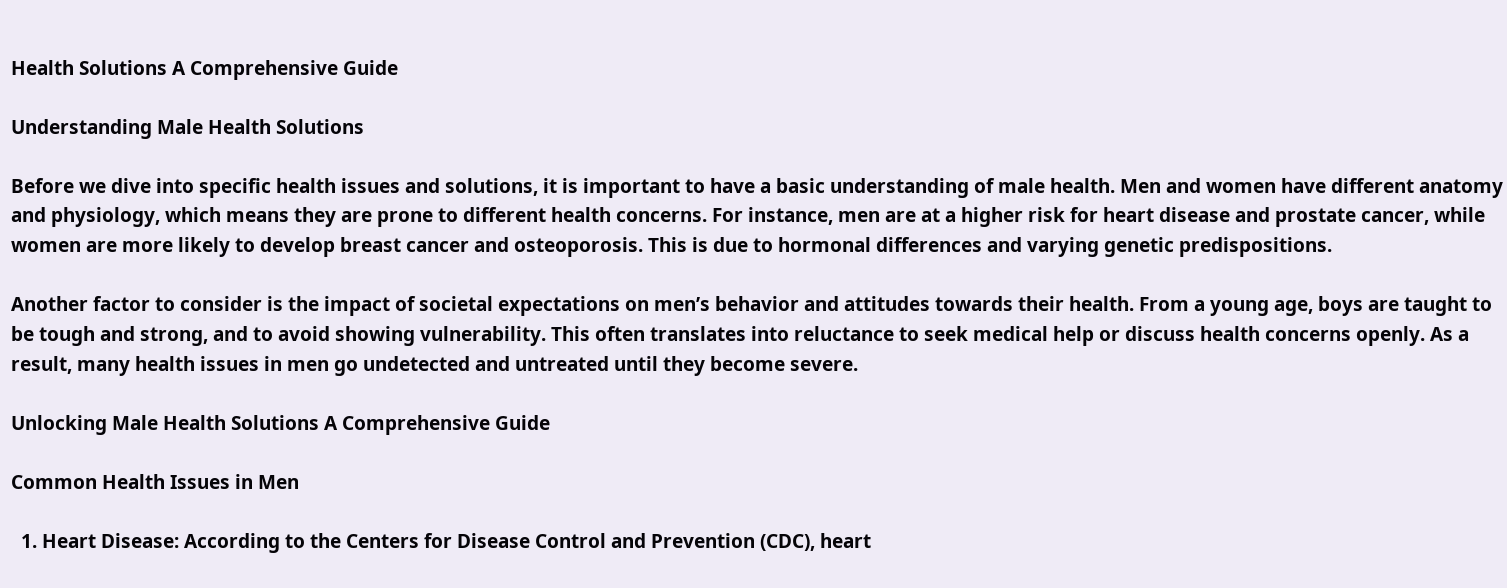Health Solutions A Comprehensive Guide

Understanding Male Health Solutions

Before we dive into specific health issues and solutions, it is important to have a basic understanding of male health. Men and women have different anatomy and physiology, which means they are prone to different health concerns. For instance, men are at a higher risk for heart disease and prostate cancer, while women are more likely to develop breast cancer and osteoporosis. This is due to hormonal differences and varying genetic predispositions.

Another factor to consider is the impact of societal expectations on men’s behavior and attitudes towards their health. From a young age, boys are taught to be tough and strong, and to avoid showing vulnerability. This often translates into reluctance to seek medical help or discuss health concerns openly. As a result, many health issues in men go undetected and untreated until they become severe.

Unlocking Male Health Solutions A Comprehensive Guide

Common Health Issues in Men

  1. Heart Disease: According to the Centers for Disease Control and Prevention (CDC), heart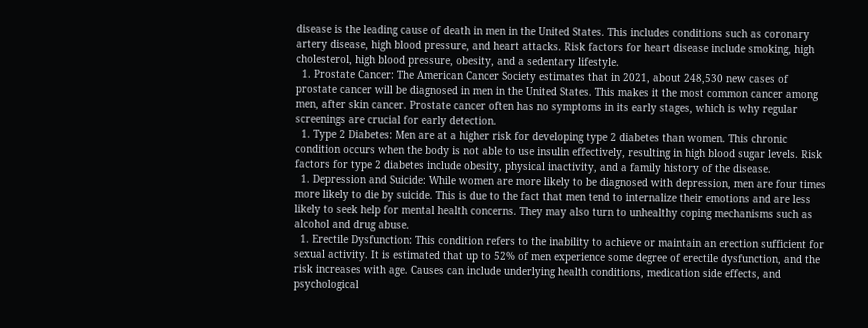disease is the leading cause of death in men in the United States. This includes conditions such as coronary artery disease, high blood pressure, and heart attacks. Risk factors for heart disease include smoking, high cholesterol, high blood pressure, obesity, and a sedentary lifestyle.
  1. Prostate Cancer: The American Cancer Society estimates that in 2021, about 248,530 new cases of prostate cancer will be diagnosed in men in the United States. This makes it the most common cancer among men, after skin cancer. Prostate cancer often has no symptoms in its early stages, which is why regular screenings are crucial for early detection.
  1. Type 2 Diabetes: Men are at a higher risk for developing type 2 diabetes than women. This chronic condition occurs when the body is not able to use insulin effectively, resulting in high blood sugar levels. Risk factors for type 2 diabetes include obesity, physical inactivity, and a family history of the disease.
  1. Depression and Suicide: While women are more likely to be diagnosed with depression, men are four times more likely to die by suicide. This is due to the fact that men tend to internalize their emotions and are less likely to seek help for mental health concerns. They may also turn to unhealthy coping mechanisms such as alcohol and drug abuse.
  1. Erectile Dysfunction: This condition refers to the inability to achieve or maintain an erection sufficient for sexual activity. It is estimated that up to 52% of men experience some degree of erectile dysfunction, and the risk increases with age. Causes can include underlying health conditions, medication side effects, and psychological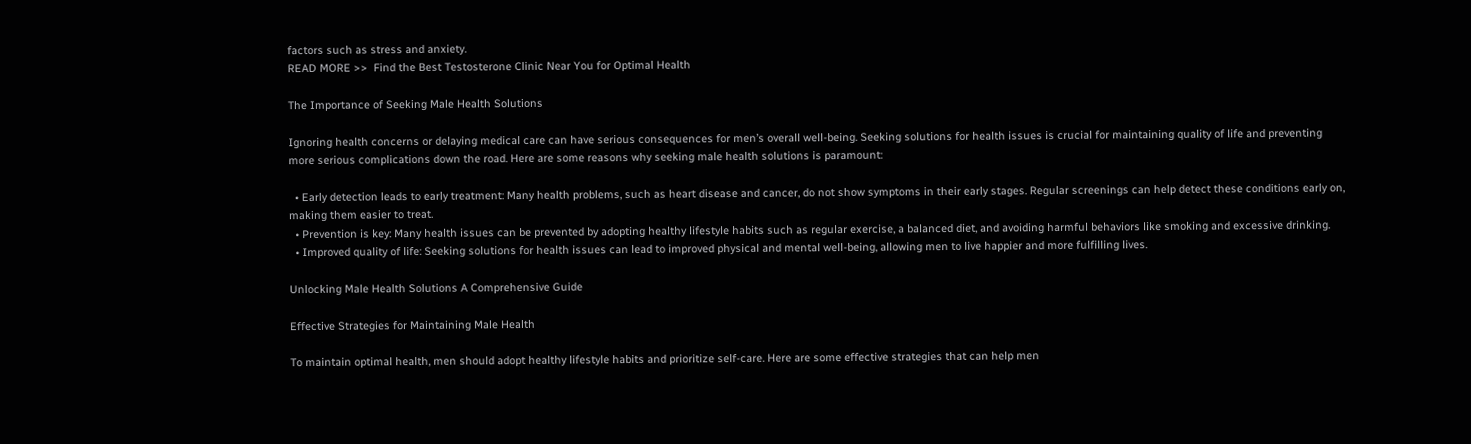factors such as stress and anxiety.
READ MORE >>  Find the Best Testosterone Clinic Near You for Optimal Health

The Importance of Seeking Male Health Solutions

Ignoring health concerns or delaying medical care can have serious consequences for men’s overall well-being. Seeking solutions for health issues is crucial for maintaining quality of life and preventing more serious complications down the road. Here are some reasons why seeking male health solutions is paramount:

  • Early detection leads to early treatment: Many health problems, such as heart disease and cancer, do not show symptoms in their early stages. Regular screenings can help detect these conditions early on, making them easier to treat.
  • Prevention is key: Many health issues can be prevented by adopting healthy lifestyle habits such as regular exercise, a balanced diet, and avoiding harmful behaviors like smoking and excessive drinking.
  • Improved quality of life: Seeking solutions for health issues can lead to improved physical and mental well-being, allowing men to live happier and more fulfilling lives.

Unlocking Male Health Solutions A Comprehensive Guide

Effective Strategies for Maintaining Male Health

To maintain optimal health, men should adopt healthy lifestyle habits and prioritize self-care. Here are some effective strategies that can help men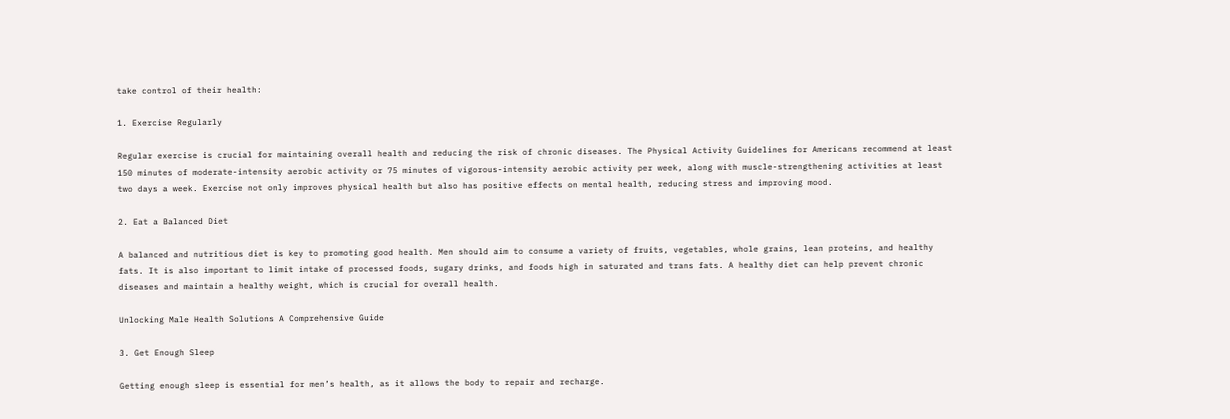take control of their health:

1. Exercise Regularly

Regular exercise is crucial for maintaining overall health and reducing the risk of chronic diseases. The Physical Activity Guidelines for Americans recommend at least 150 minutes of moderate-intensity aerobic activity or 75 minutes of vigorous-intensity aerobic activity per week, along with muscle-strengthening activities at least two days a week. Exercise not only improves physical health but also has positive effects on mental health, reducing stress and improving mood.

2. Eat a Balanced Diet

A balanced and nutritious diet is key to promoting good health. Men should aim to consume a variety of fruits, vegetables, whole grains, lean proteins, and healthy fats. It is also important to limit intake of processed foods, sugary drinks, and foods high in saturated and trans fats. A healthy diet can help prevent chronic diseases and maintain a healthy weight, which is crucial for overall health.

Unlocking Male Health Solutions A Comprehensive Guide

3. Get Enough Sleep

Getting enough sleep is essential for men’s health, as it allows the body to repair and recharge.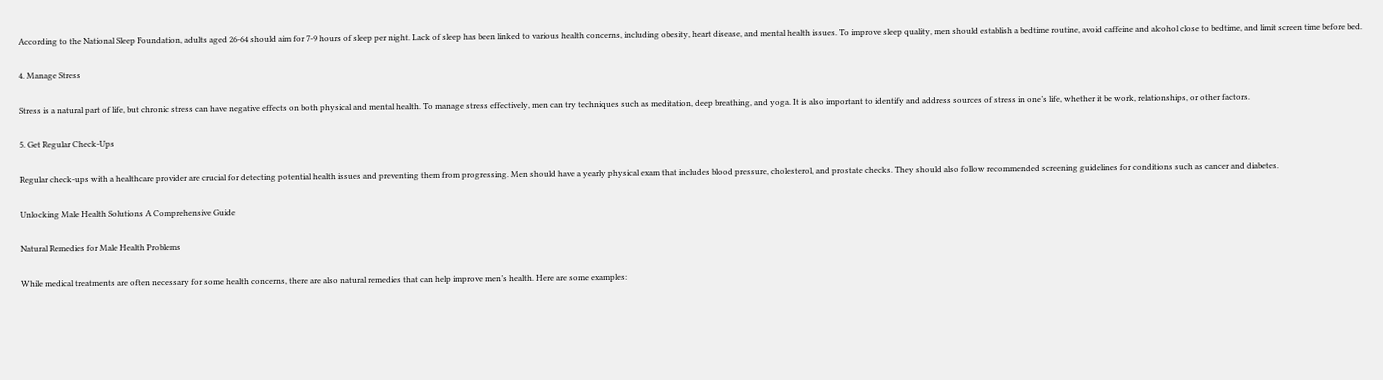According to the National Sleep Foundation, adults aged 26-64 should aim for 7-9 hours of sleep per night. Lack of sleep has been linked to various health concerns, including obesity, heart disease, and mental health issues. To improve sleep quality, men should establish a bedtime routine, avoid caffeine and alcohol close to bedtime, and limit screen time before bed.

4. Manage Stress

Stress is a natural part of life, but chronic stress can have negative effects on both physical and mental health. To manage stress effectively, men can try techniques such as meditation, deep breathing, and yoga. It is also important to identify and address sources of stress in one’s life, whether it be work, relationships, or other factors.

5. Get Regular Check-Ups

Regular check-ups with a healthcare provider are crucial for detecting potential health issues and preventing them from progressing. Men should have a yearly physical exam that includes blood pressure, cholesterol, and prostate checks. They should also follow recommended screening guidelines for conditions such as cancer and diabetes.

Unlocking Male Health Solutions A Comprehensive Guide

Natural Remedies for Male Health Problems

While medical treatments are often necessary for some health concerns, there are also natural remedies that can help improve men’s health. Here are some examples: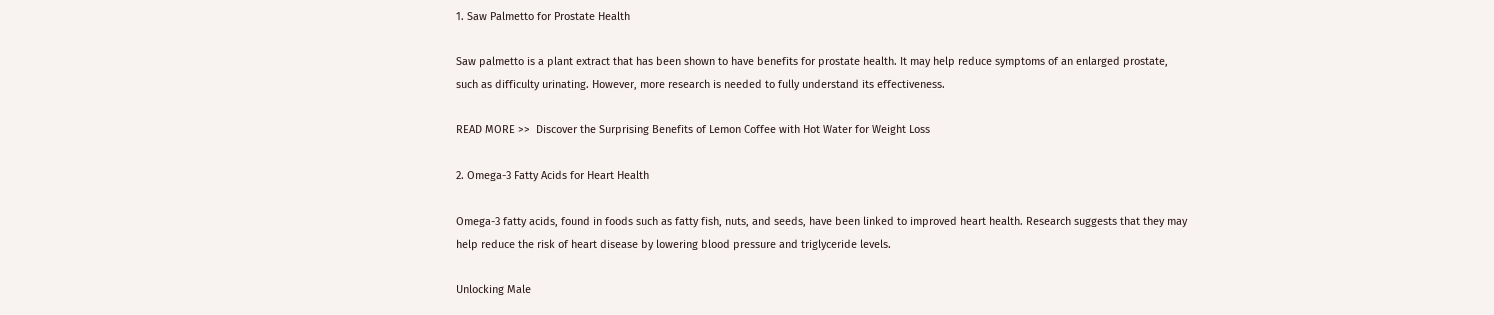1. Saw Palmetto for Prostate Health

Saw palmetto is a plant extract that has been shown to have benefits for prostate health. It may help reduce symptoms of an enlarged prostate, such as difficulty urinating. However, more research is needed to fully understand its effectiveness.

READ MORE >>  Discover the Surprising Benefits of Lemon Coffee with Hot Water for Weight Loss

2. Omega-3 Fatty Acids for Heart Health

Omega-3 fatty acids, found in foods such as fatty fish, nuts, and seeds, have been linked to improved heart health. Research suggests that they may help reduce the risk of heart disease by lowering blood pressure and triglyceride levels.

Unlocking Male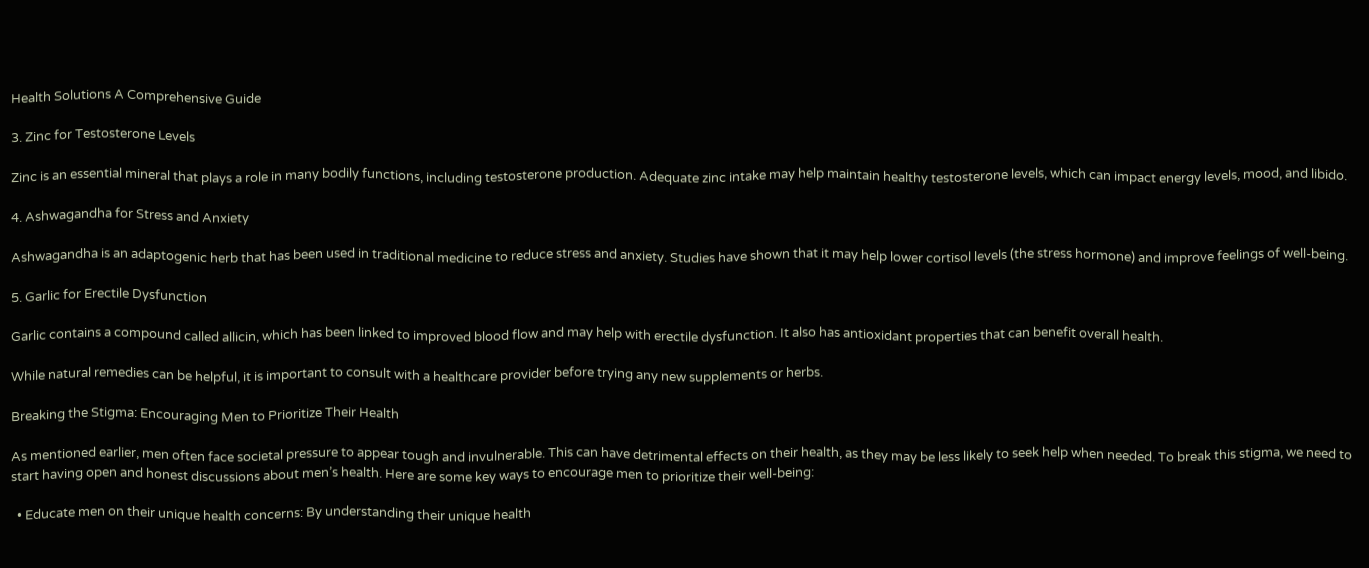Health Solutions A Comprehensive Guide

3. Zinc for Testosterone Levels

Zinc is an essential mineral that plays a role in many bodily functions, including testosterone production. Adequate zinc intake may help maintain healthy testosterone levels, which can impact energy levels, mood, and libido.

4. Ashwagandha for Stress and Anxiety

Ashwagandha is an adaptogenic herb that has been used in traditional medicine to reduce stress and anxiety. Studies have shown that it may help lower cortisol levels (the stress hormone) and improve feelings of well-being.

5. Garlic for Erectile Dysfunction

Garlic contains a compound called allicin, which has been linked to improved blood flow and may help with erectile dysfunction. It also has antioxidant properties that can benefit overall health.

While natural remedies can be helpful, it is important to consult with a healthcare provider before trying any new supplements or herbs.

Breaking the Stigma: Encouraging Men to Prioritize Their Health

As mentioned earlier, men often face societal pressure to appear tough and invulnerable. This can have detrimental effects on their health, as they may be less likely to seek help when needed. To break this stigma, we need to start having open and honest discussions about men’s health. Here are some key ways to encourage men to prioritize their well-being:

  • Educate men on their unique health concerns: By understanding their unique health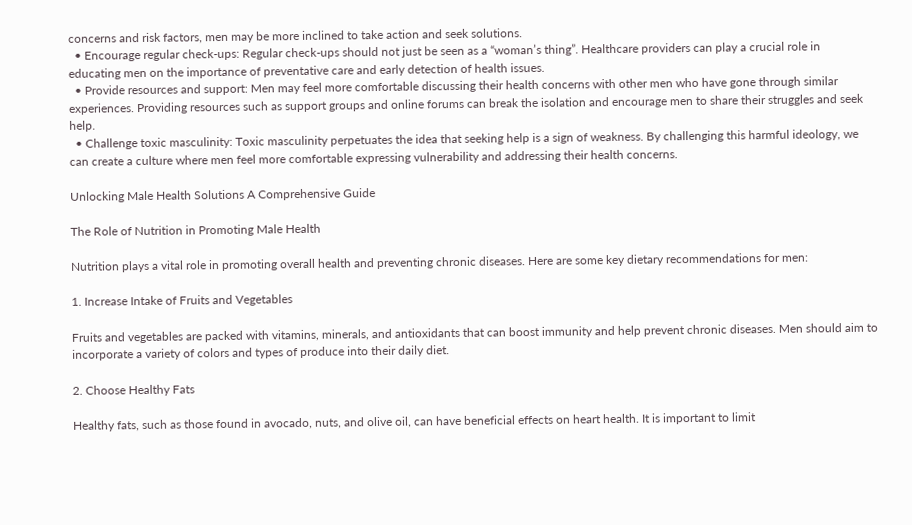concerns and risk factors, men may be more inclined to take action and seek solutions.
  • Encourage regular check-ups: Regular check-ups should not just be seen as a “woman’s thing”. Healthcare providers can play a crucial role in educating men on the importance of preventative care and early detection of health issues.
  • Provide resources and support: Men may feel more comfortable discussing their health concerns with other men who have gone through similar experiences. Providing resources such as support groups and online forums can break the isolation and encourage men to share their struggles and seek help.
  • Challenge toxic masculinity: Toxic masculinity perpetuates the idea that seeking help is a sign of weakness. By challenging this harmful ideology, we can create a culture where men feel more comfortable expressing vulnerability and addressing their health concerns.

Unlocking Male Health Solutions A Comprehensive Guide

The Role of Nutrition in Promoting Male Health

Nutrition plays a vital role in promoting overall health and preventing chronic diseases. Here are some key dietary recommendations for men:

1. Increase Intake of Fruits and Vegetables

Fruits and vegetables are packed with vitamins, minerals, and antioxidants that can boost immunity and help prevent chronic diseases. Men should aim to incorporate a variety of colors and types of produce into their daily diet.

2. Choose Healthy Fats

Healthy fats, such as those found in avocado, nuts, and olive oil, can have beneficial effects on heart health. It is important to limit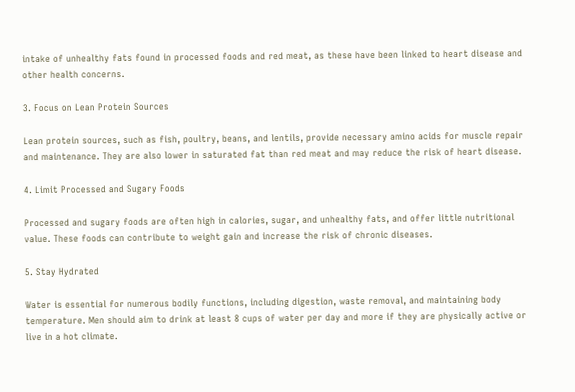intake of unhealthy fats found in processed foods and red meat, as these have been linked to heart disease and other health concerns.

3. Focus on Lean Protein Sources

Lean protein sources, such as fish, poultry, beans, and lentils, provide necessary amino acids for muscle repair and maintenance. They are also lower in saturated fat than red meat and may reduce the risk of heart disease.

4. Limit Processed and Sugary Foods

Processed and sugary foods are often high in calories, sugar, and unhealthy fats, and offer little nutritional value. These foods can contribute to weight gain and increase the risk of chronic diseases.

5. Stay Hydrated

Water is essential for numerous bodily functions, including digestion, waste removal, and maintaining body temperature. Men should aim to drink at least 8 cups of water per day and more if they are physically active or live in a hot climate.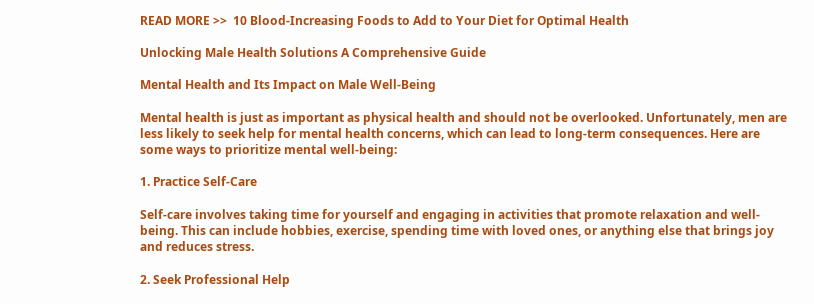READ MORE >>  10 Blood-Increasing Foods to Add to Your Diet for Optimal Health

Unlocking Male Health Solutions A Comprehensive Guide

Mental Health and Its Impact on Male Well-Being

Mental health is just as important as physical health and should not be overlooked. Unfortunately, men are less likely to seek help for mental health concerns, which can lead to long-term consequences. Here are some ways to prioritize mental well-being:

1. Practice Self-Care

Self-care involves taking time for yourself and engaging in activities that promote relaxation and well-being. This can include hobbies, exercise, spending time with loved ones, or anything else that brings joy and reduces stress.

2. Seek Professional Help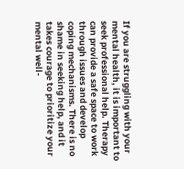If you are struggling with your mental health, it is important to seek professional help. Therapy can provide a safe space to work through issues and develop coping mechanisms. There is no shame in seeking help, and it takes courage to prioritize your mental well-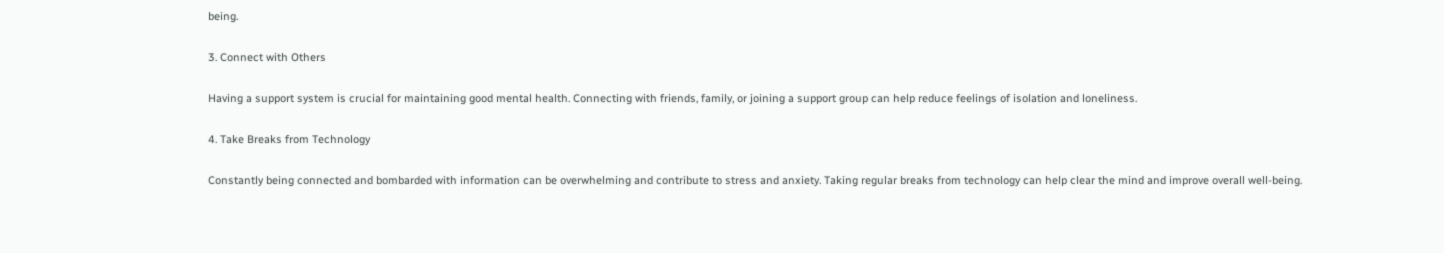being.

3. Connect with Others

Having a support system is crucial for maintaining good mental health. Connecting with friends, family, or joining a support group can help reduce feelings of isolation and loneliness.

4. Take Breaks from Technology

Constantly being connected and bombarded with information can be overwhelming and contribute to stress and anxiety. Taking regular breaks from technology can help clear the mind and improve overall well-being.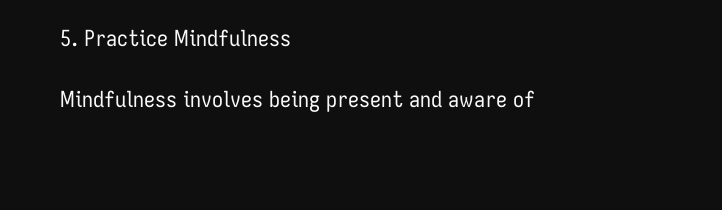5. Practice Mindfulness

Mindfulness involves being present and aware of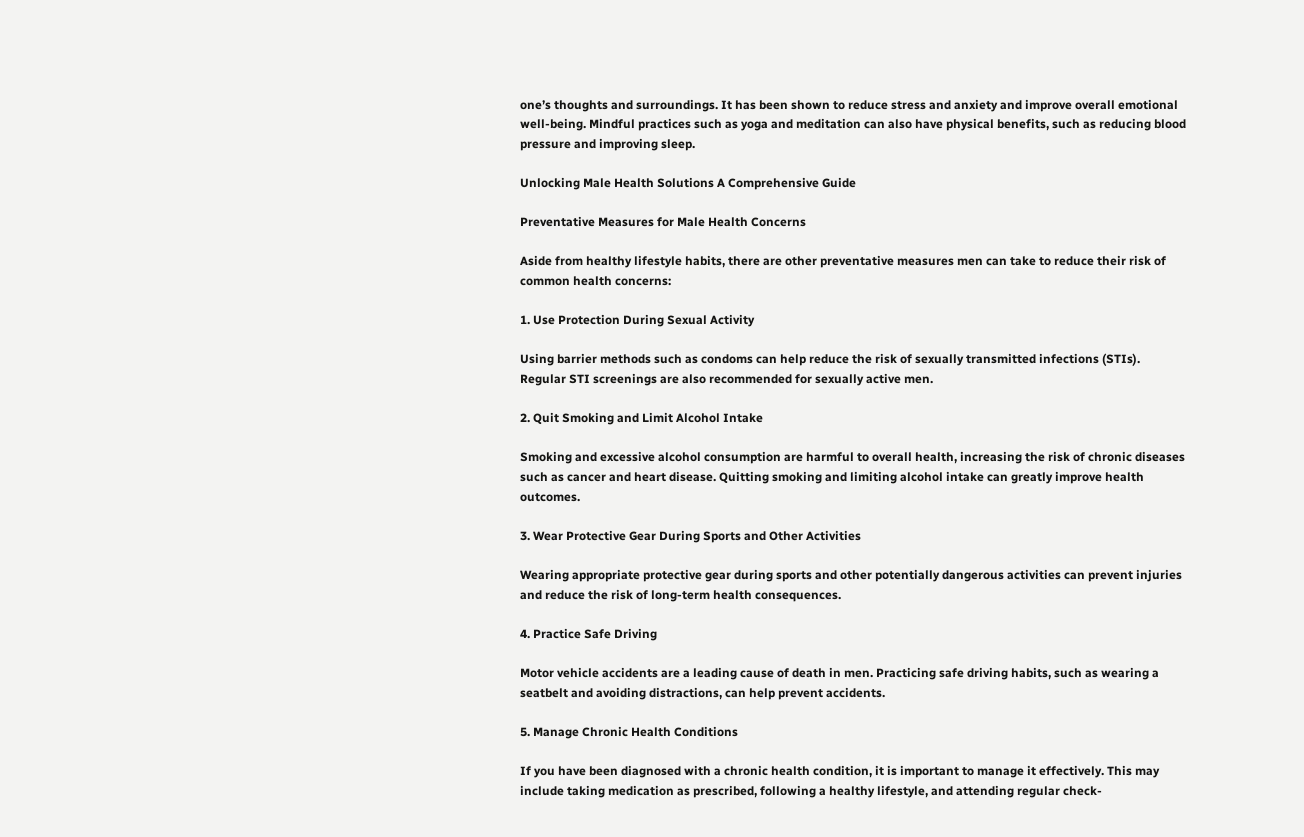one’s thoughts and surroundings. It has been shown to reduce stress and anxiety and improve overall emotional well-being. Mindful practices such as yoga and meditation can also have physical benefits, such as reducing blood pressure and improving sleep.

Unlocking Male Health Solutions A Comprehensive Guide

Preventative Measures for Male Health Concerns

Aside from healthy lifestyle habits, there are other preventative measures men can take to reduce their risk of common health concerns:

1. Use Protection During Sexual Activity

Using barrier methods such as condoms can help reduce the risk of sexually transmitted infections (STIs). Regular STI screenings are also recommended for sexually active men.

2. Quit Smoking and Limit Alcohol Intake

Smoking and excessive alcohol consumption are harmful to overall health, increasing the risk of chronic diseases such as cancer and heart disease. Quitting smoking and limiting alcohol intake can greatly improve health outcomes.

3. Wear Protective Gear During Sports and Other Activities

Wearing appropriate protective gear during sports and other potentially dangerous activities can prevent injuries and reduce the risk of long-term health consequences.

4. Practice Safe Driving

Motor vehicle accidents are a leading cause of death in men. Practicing safe driving habits, such as wearing a seatbelt and avoiding distractions, can help prevent accidents.

5. Manage Chronic Health Conditions

If you have been diagnosed with a chronic health condition, it is important to manage it effectively. This may include taking medication as prescribed, following a healthy lifestyle, and attending regular check-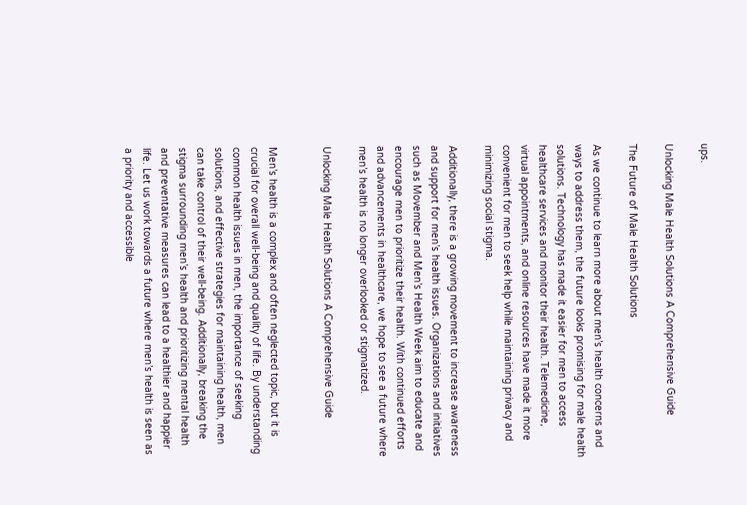ups.

Unlocking Male Health Solutions A Comprehensive Guide

The Future of Male Health Solutions

As we continue to learn more about men’s health concerns and ways to address them, the future looks promising for male health solutions. Technology has made it easier for men to access healthcare services and monitor their health. Telemedicine, virtual appointments, and online resources have made it more convenient for men to seek help while maintaining privacy and minimizing social stigma.

Additionally, there is a growing movement to increase awareness and support for men’s health issues. Organizations and initiatives such as Movember and Men’s Health Week aim to educate and encourage men to prioritize their health. With continued efforts and advancements in healthcare, we hope to see a future where men’s health is no longer overlooked or stigmatized.

Unlocking Male Health Solutions A Comprehensive Guide


Men’s health is a complex and often neglected topic, but it is crucial for overall well-being and quality of life. By understanding common health issues in men, the importance of seeking solutions, and effective strategies for maintaining health, men can take control of their well-being. Additionally, breaking the stigma surrounding men’s health and prioritizing mental health and preventative measures can lead to a healthier and happier life. Let us work towards a future where men’s health is seen as a priority and accessible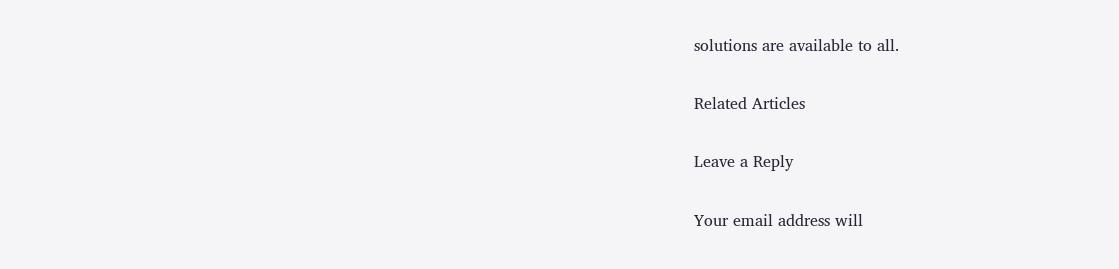solutions are available to all.

Related Articles

Leave a Reply

Your email address will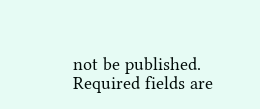not be published. Required fields are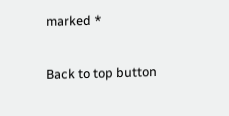marked *

Back to top button